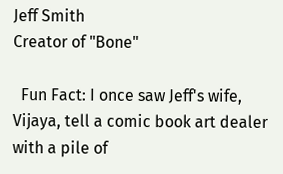Jeff Smith
Creator of "Bone"

  Fun Fact: I once saw Jeff's wife, Vijaya, tell a comic book art dealer with a pile of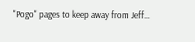"Pogo" pages to keep away from Jeff…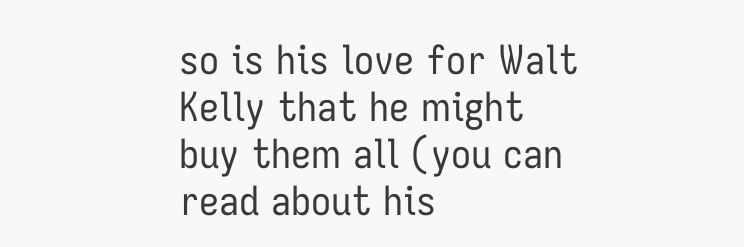so is his love for Walt Kelly that he might buy them all (you can read about his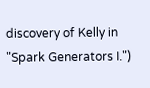discovery of Kelly in "Spark Generators I.")